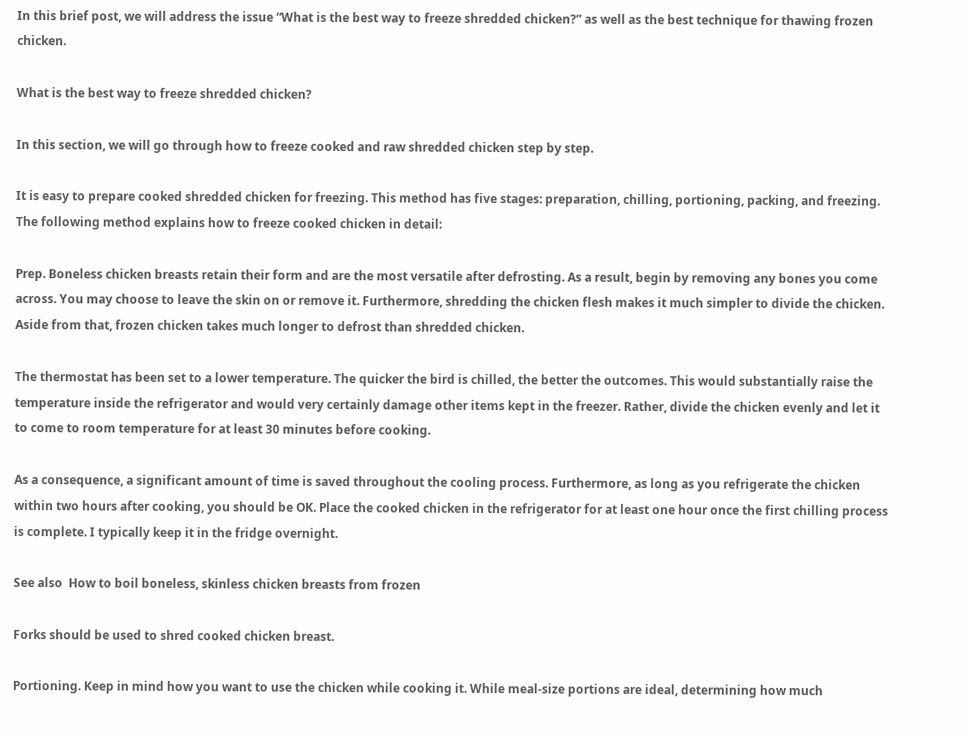In this brief post, we will address the issue “What is the best way to freeze shredded chicken?” as well as the best technique for thawing frozen chicken.

What is the best way to freeze shredded chicken?

In this section, we will go through how to freeze cooked and raw shredded chicken step by step.

It is easy to prepare cooked shredded chicken for freezing. This method has five stages: preparation, chilling, portioning, packing, and freezing. The following method explains how to freeze cooked chicken in detail:

Prep. Boneless chicken breasts retain their form and are the most versatile after defrosting. As a result, begin by removing any bones you come across. You may choose to leave the skin on or remove it. Furthermore, shredding the chicken flesh makes it much simpler to divide the chicken. Aside from that, frozen chicken takes much longer to defrost than shredded chicken.

The thermostat has been set to a lower temperature. The quicker the bird is chilled, the better the outcomes. This would substantially raise the temperature inside the refrigerator and would very certainly damage other items kept in the freezer. Rather, divide the chicken evenly and let it to come to room temperature for at least 30 minutes before cooking.

As a consequence, a significant amount of time is saved throughout the cooling process. Furthermore, as long as you refrigerate the chicken within two hours after cooking, you should be OK. Place the cooked chicken in the refrigerator for at least one hour once the first chilling process is complete. I typically keep it in the fridge overnight.

See also  How to boil boneless, skinless chicken breasts from frozen

Forks should be used to shred cooked chicken breast.

Portioning. Keep in mind how you want to use the chicken while cooking it. While meal-size portions are ideal, determining how much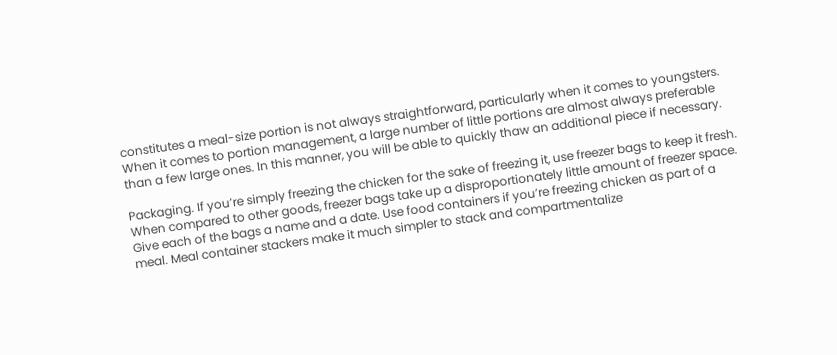constitutes a meal-size portion is not always straightforward, particularly when it comes to youngsters. When it comes to portion management, a large number of little portions are almost always preferable than a few large ones. In this manner, you will be able to quickly thaw an additional piece if necessary.

Packaging. If you’re simply freezing the chicken for the sake of freezing it, use freezer bags to keep it fresh. When compared to other goods, freezer bags take up a disproportionately little amount of freezer space. Give each of the bags a name and a date. Use food containers if you’re freezing chicken as part of a meal. Meal container stackers make it much simpler to stack and compartmentalize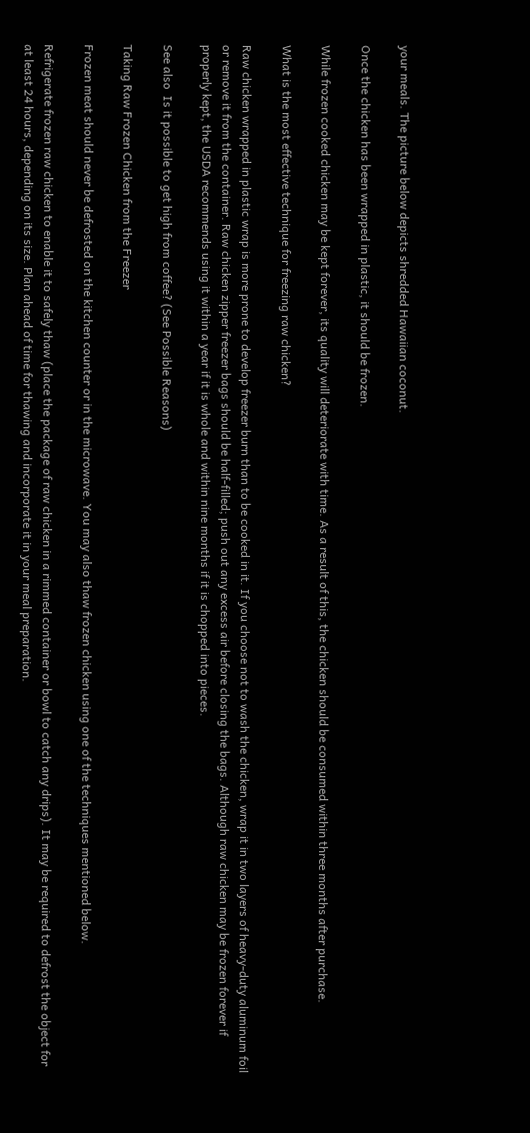your meals. The picture below depicts shredded Hawaiian coconut.

Once the chicken has been wrapped in plastic, it should be frozen.

While frozen cooked chicken may be kept forever, its quality will deteriorate with time. As a result of this, the chicken should be consumed within three months after purchase.

What is the most effective technique for freezing raw chicken?

Raw chicken wrapped in plastic wrap is more prone to develop freezer burn than to be cooked in it. If you choose not to wash the chicken, wrap it in two layers of heavy-duty aluminum foil or remove it from the container. Raw chicken zipper freezer bags should be half-filled; push out any excess air before closing the bags. Although raw chicken may be frozen forever if properly kept, the USDA recommends using it within a year if it is whole and within nine months if it is chopped into pieces.

See also  Is it possible to get high from coffee? (See Possible Reasons)

Taking Raw Frozen Chicken from the Freezer

Frozen meat should never be defrosted on the kitchen counter or in the microwave. You may also thaw frozen chicken using one of the techniques mentioned below.

Refrigerate frozen raw chicken to enable it to safely thaw (place the package of raw chicken in a rimmed container or bowl to catch any drips). It may be required to defrost the object for at least 24 hours, depending on its size. Plan ahead of time for thawing and incorporate it in your meal preparation.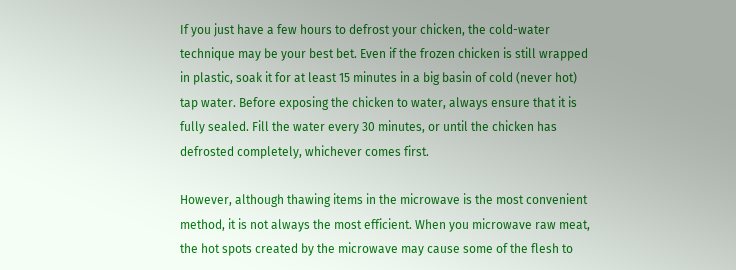If you just have a few hours to defrost your chicken, the cold-water technique may be your best bet. Even if the frozen chicken is still wrapped in plastic, soak it for at least 15 minutes in a big basin of cold (never hot) tap water. Before exposing the chicken to water, always ensure that it is fully sealed. Fill the water every 30 minutes, or until the chicken has defrosted completely, whichever comes first.

However, although thawing items in the microwave is the most convenient method, it is not always the most efficient. When you microwave raw meat, the hot spots created by the microwave may cause some of the flesh to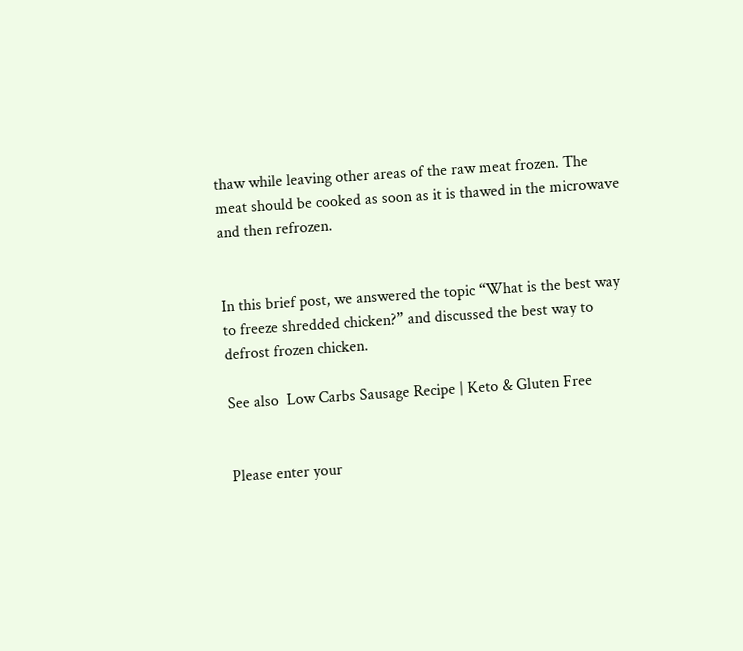thaw while leaving other areas of the raw meat frozen. The meat should be cooked as soon as it is thawed in the microwave and then refrozen.


In this brief post, we answered the topic “What is the best way to freeze shredded chicken?” and discussed the best way to defrost frozen chicken.

See also  Low Carbs Sausage Recipe | Keto & Gluten Free


Please enter your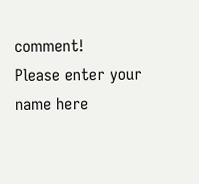comment!
Please enter your name here